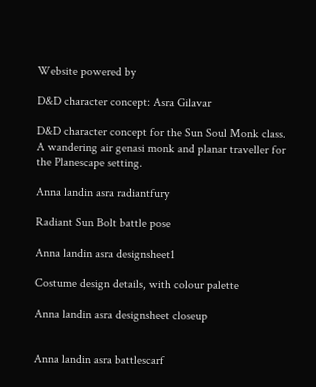Website powered by

D&D character concept: Asra Gilavar

D&D character concept for the Sun Soul Monk class. A wandering air genasi monk and planar traveller for the Planescape setting.

Anna landin asra radiantfury

Radiant Sun Bolt battle pose

Anna landin asra designsheet1

Costume design details, with colour palette

Anna landin asra designsheet closeup


Anna landin asra battlescarf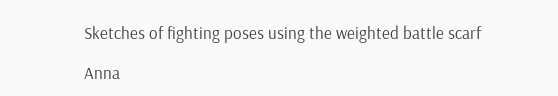Sketches of fighting poses using the weighted battle scarf

Anna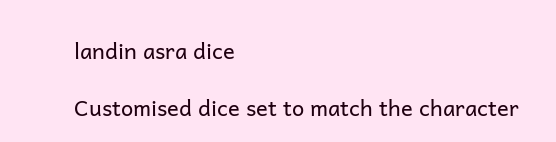landin asra dice

Customised dice set to match the character